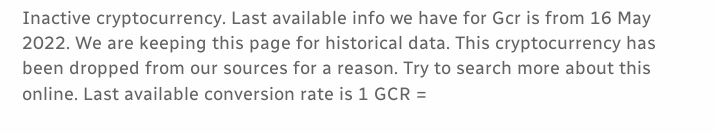Inactive cryptocurrency. Last available info we have for Gcr is from 16 May 2022. We are keeping this page for historical data. This cryptocurrency has been dropped from our sources for a reason. Try to search more about this online. Last available conversion rate is 1 GCR =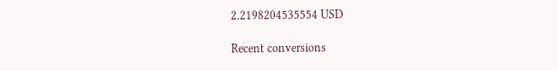2.2198204535554 USD

Recent conversions